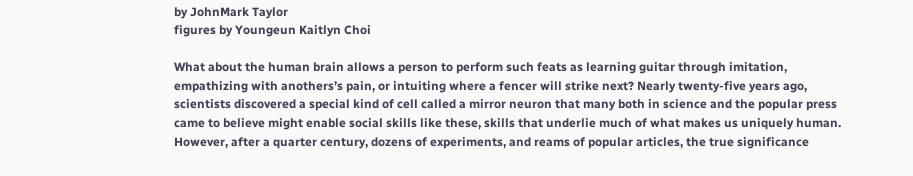by JohnMark Taylor
figures by Youngeun Kaitlyn Choi

What about the human brain allows a person to perform such feats as learning guitar through imitation, empathizing with anothers’s pain, or intuiting where a fencer will strike next? Nearly twenty-five years ago, scientists discovered a special kind of cell called a mirror neuron that many both in science and the popular press came to believe might enable social skills like these, skills that underlie much of what makes us uniquely human. However, after a quarter century, dozens of experiments, and reams of popular articles, the true significance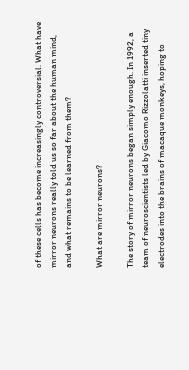of these cells has become increasingly controversial. What have mirror neurons really told us so far about the human mind, and what remains to be learned from them?

What are mirror neurons?

The story of mirror neurons began simply enough. In 1992, a team of neuroscientists led by Giacomo Rizzolatti inserted tiny electrodes into the brains of macaque monkeys, hoping to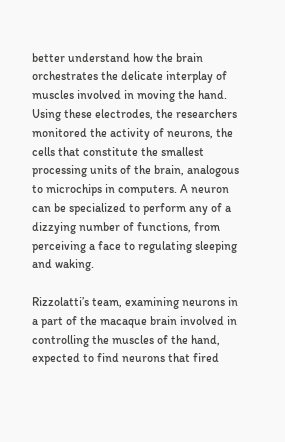better understand how the brain orchestrates the delicate interplay of muscles involved in moving the hand. Using these electrodes, the researchers monitored the activity of neurons, the cells that constitute the smallest processing units of the brain, analogous to microchips in computers. A neuron can be specialized to perform any of a dizzying number of functions, from perceiving a face to regulating sleeping and waking.

Rizzolatti’s team, examining neurons in a part of the macaque brain involved in controlling the muscles of the hand, expected to find neurons that fired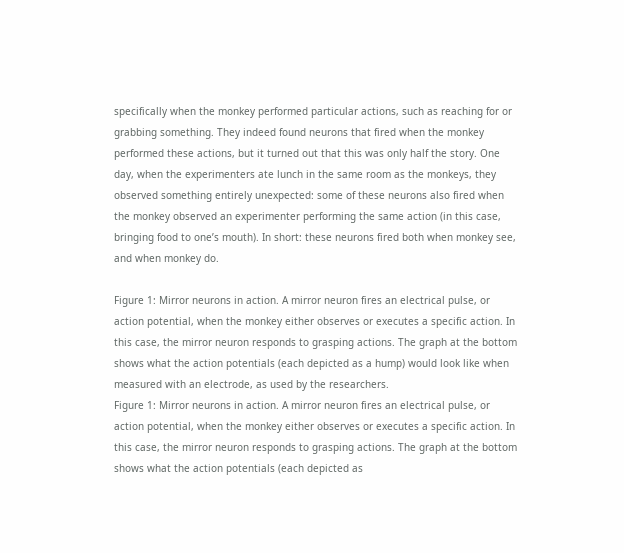specifically when the monkey performed particular actions, such as reaching for or grabbing something. They indeed found neurons that fired when the monkey performed these actions, but it turned out that this was only half the story. One day, when the experimenters ate lunch in the same room as the monkeys, they observed something entirely unexpected: some of these neurons also fired when the monkey observed an experimenter performing the same action (in this case, bringing food to one’s mouth). In short: these neurons fired both when monkey see, and when monkey do.

Figure 1: Mirror neurons in action. A mirror neuron fires an electrical pulse, or action potential, when the monkey either observes or executes a specific action. In this case, the mirror neuron responds to grasping actions. The graph at the bottom shows what the action potentials (each depicted as a hump) would look like when measured with an electrode, as used by the researchers.
Figure 1: Mirror neurons in action. A mirror neuron fires an electrical pulse, or action potential, when the monkey either observes or executes a specific action. In this case, the mirror neuron responds to grasping actions. The graph at the bottom shows what the action potentials (each depicted as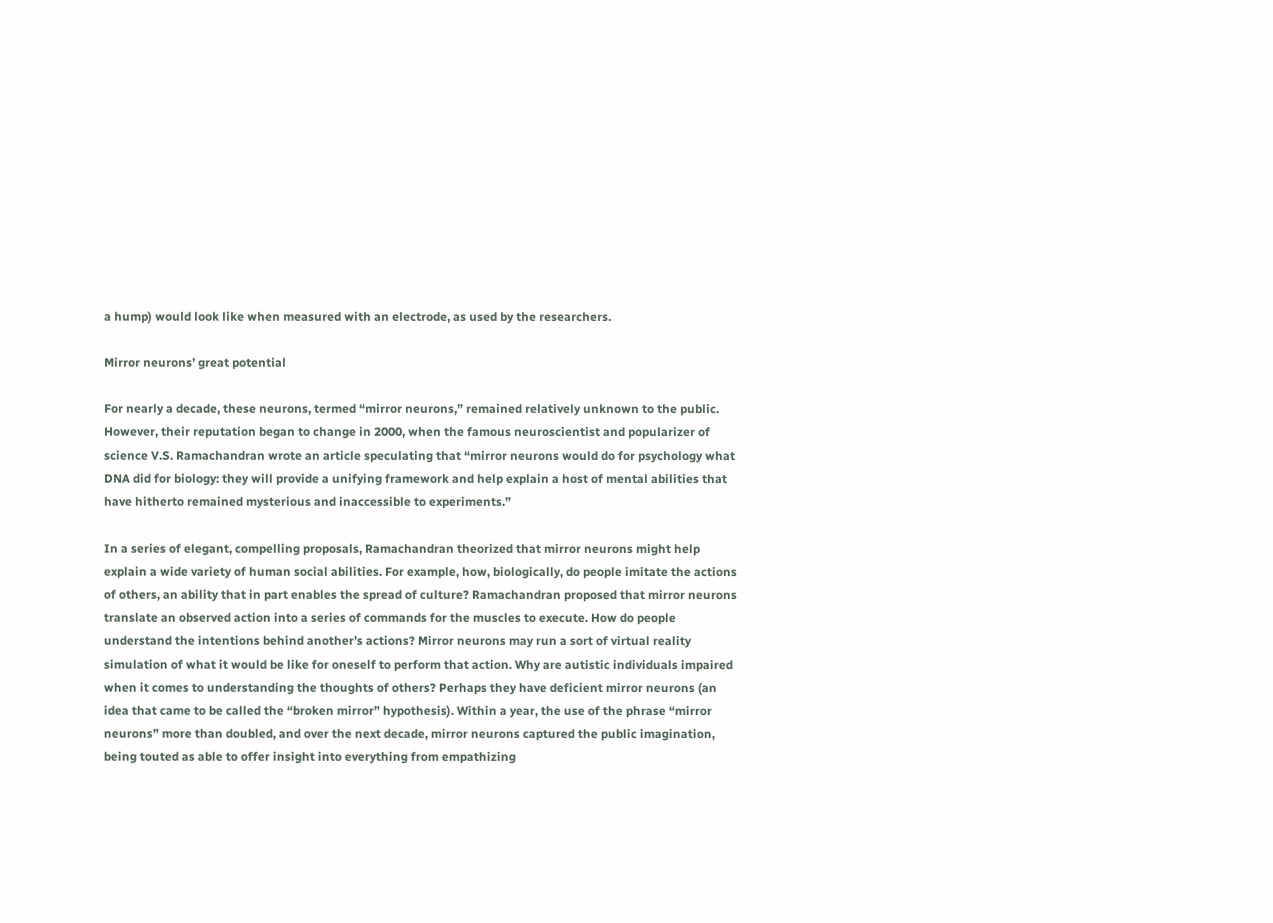a hump) would look like when measured with an electrode, as used by the researchers.

Mirror neurons’ great potential

For nearly a decade, these neurons, termed “mirror neurons,” remained relatively unknown to the public. However, their reputation began to change in 2000, when the famous neuroscientist and popularizer of science V.S. Ramachandran wrote an article speculating that “mirror neurons would do for psychology what DNA did for biology: they will provide a unifying framework and help explain a host of mental abilities that have hitherto remained mysterious and inaccessible to experiments.”

In a series of elegant, compelling proposals, Ramachandran theorized that mirror neurons might help explain a wide variety of human social abilities. For example, how, biologically, do people imitate the actions of others, an ability that in part enables the spread of culture? Ramachandran proposed that mirror neurons translate an observed action into a series of commands for the muscles to execute. How do people understand the intentions behind another’s actions? Mirror neurons may run a sort of virtual reality simulation of what it would be like for oneself to perform that action. Why are autistic individuals impaired when it comes to understanding the thoughts of others? Perhaps they have deficient mirror neurons (an idea that came to be called the “broken mirror” hypothesis). Within a year, the use of the phrase “mirror neurons” more than doubled, and over the next decade, mirror neurons captured the public imagination, being touted as able to offer insight into everything from empathizing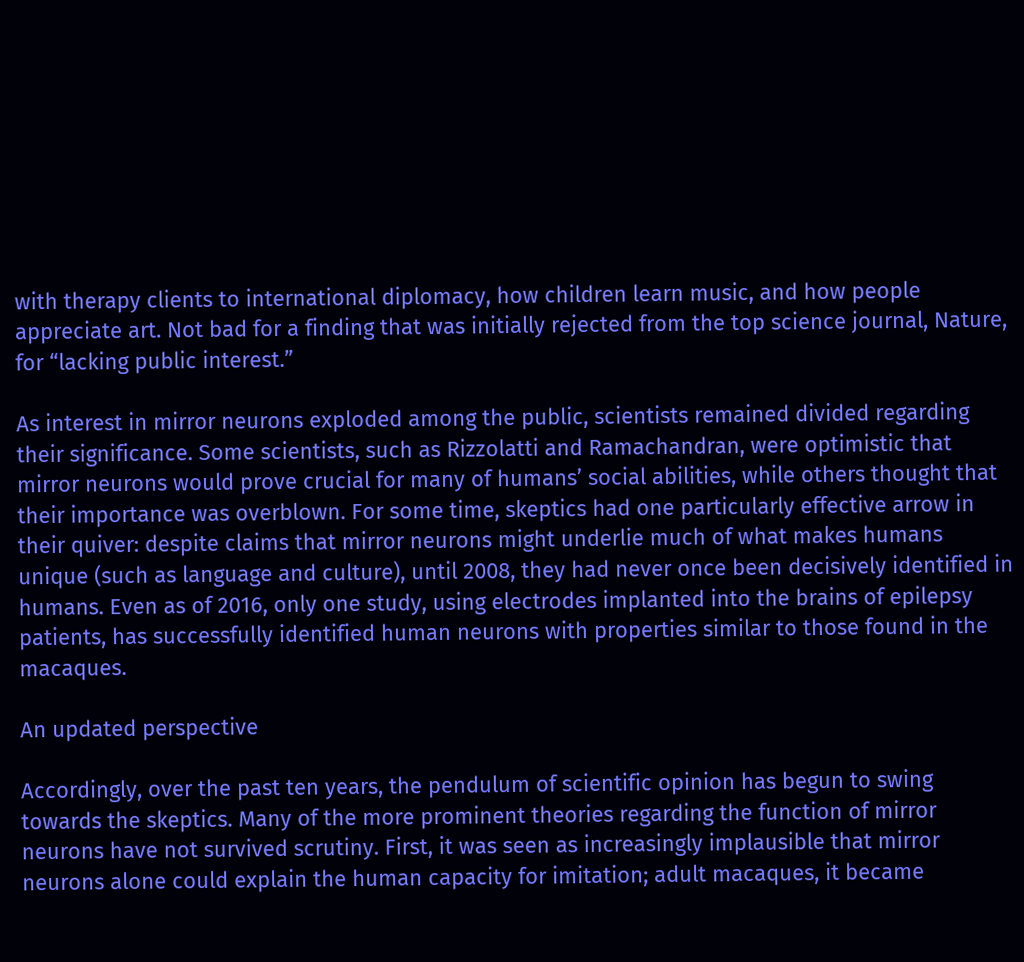with therapy clients to international diplomacy, how children learn music, and how people appreciate art. Not bad for a finding that was initially rejected from the top science journal, Nature, for “lacking public interest.”

As interest in mirror neurons exploded among the public, scientists remained divided regarding their significance. Some scientists, such as Rizzolatti and Ramachandran, were optimistic that mirror neurons would prove crucial for many of humans’ social abilities, while others thought that their importance was overblown. For some time, skeptics had one particularly effective arrow in their quiver: despite claims that mirror neurons might underlie much of what makes humans unique (such as language and culture), until 2008, they had never once been decisively identified in humans. Even as of 2016, only one study, using electrodes implanted into the brains of epilepsy patients, has successfully identified human neurons with properties similar to those found in the macaques.

An updated perspective

Accordingly, over the past ten years, the pendulum of scientific opinion has begun to swing towards the skeptics. Many of the more prominent theories regarding the function of mirror neurons have not survived scrutiny. First, it was seen as increasingly implausible that mirror neurons alone could explain the human capacity for imitation; adult macaques, it became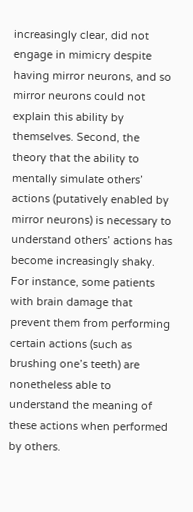increasingly clear, did not engage in mimicry despite having mirror neurons, and so mirror neurons could not explain this ability by themselves. Second, the theory that the ability to mentally simulate others’ actions (putatively enabled by mirror neurons) is necessary to understand others’ actions has become increasingly shaky. For instance, some patients with brain damage that prevent them from performing certain actions (such as brushing one’s teeth) are nonetheless able to understand the meaning of these actions when performed by others.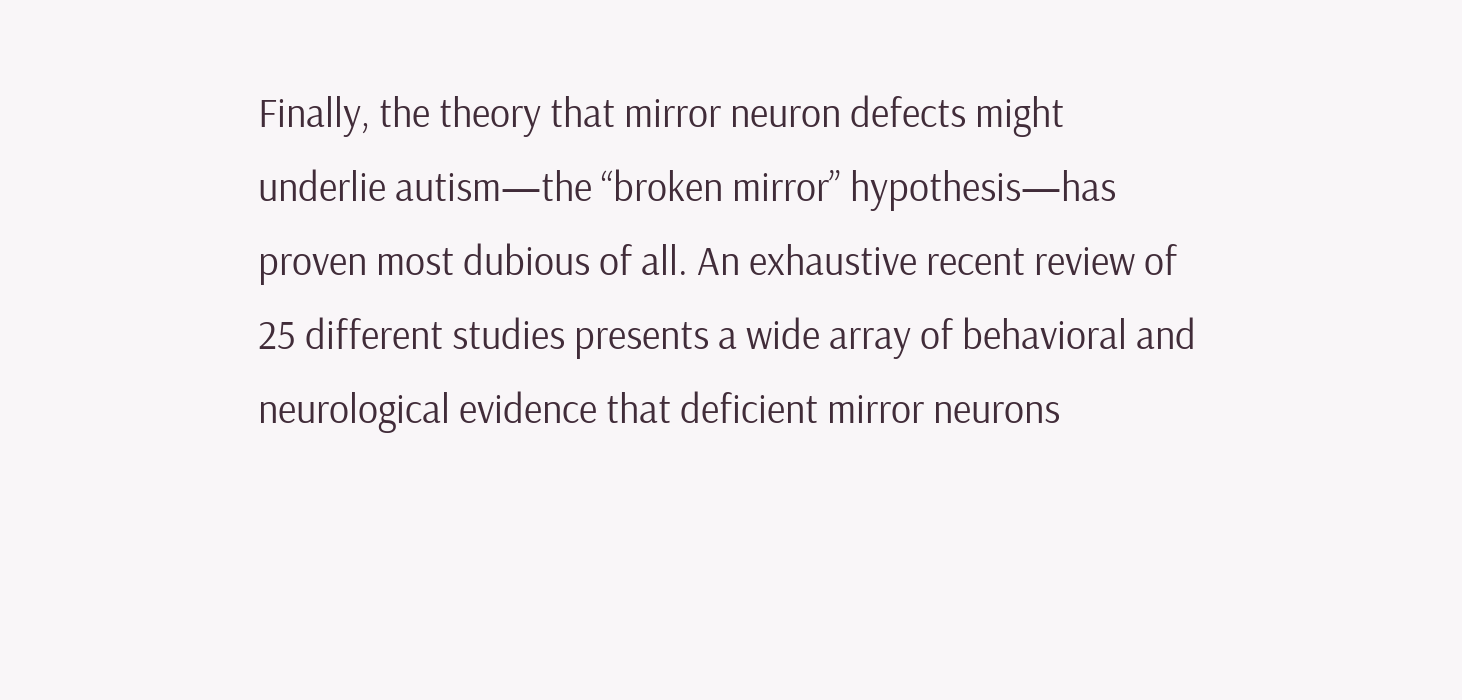Finally, the theory that mirror neuron defects might underlie autism—the “broken mirror” hypothesis—has proven most dubious of all. An exhaustive recent review of 25 different studies presents a wide array of behavioral and neurological evidence that deficient mirror neurons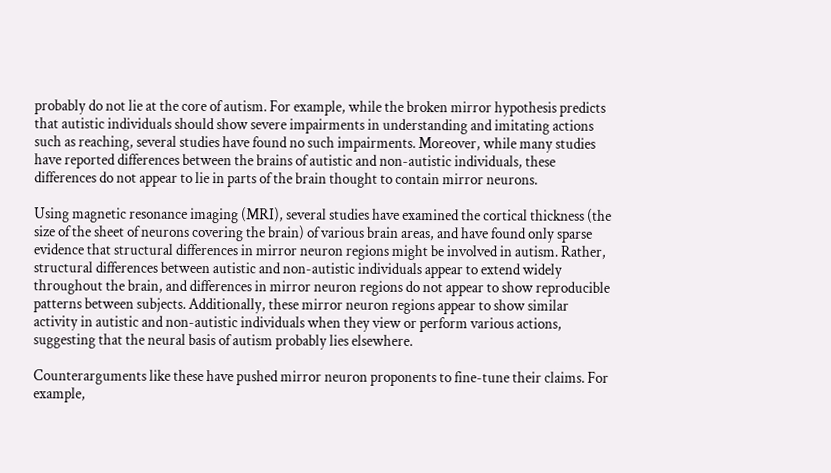probably do not lie at the core of autism. For example, while the broken mirror hypothesis predicts that autistic individuals should show severe impairments in understanding and imitating actions such as reaching, several studies have found no such impairments. Moreover, while many studies have reported differences between the brains of autistic and non-autistic individuals, these differences do not appear to lie in parts of the brain thought to contain mirror neurons.

Using magnetic resonance imaging (MRI), several studies have examined the cortical thickness (the size of the sheet of neurons covering the brain) of various brain areas, and have found only sparse evidence that structural differences in mirror neuron regions might be involved in autism. Rather, structural differences between autistic and non-autistic individuals appear to extend widely throughout the brain, and differences in mirror neuron regions do not appear to show reproducible patterns between subjects. Additionally, these mirror neuron regions appear to show similar activity in autistic and non-autistic individuals when they view or perform various actions, suggesting that the neural basis of autism probably lies elsewhere.

Counterarguments like these have pushed mirror neuron proponents to fine-tune their claims. For example,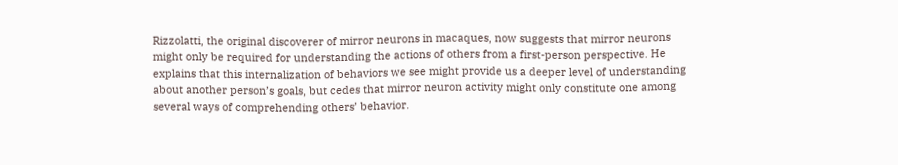Rizzolatti, the original discoverer of mirror neurons in macaques, now suggests that mirror neurons might only be required for understanding the actions of others from a first-person perspective. He explains that this internalization of behaviors we see might provide us a deeper level of understanding about another person’s goals, but cedes that mirror neuron activity might only constitute one among several ways of comprehending others’ behavior.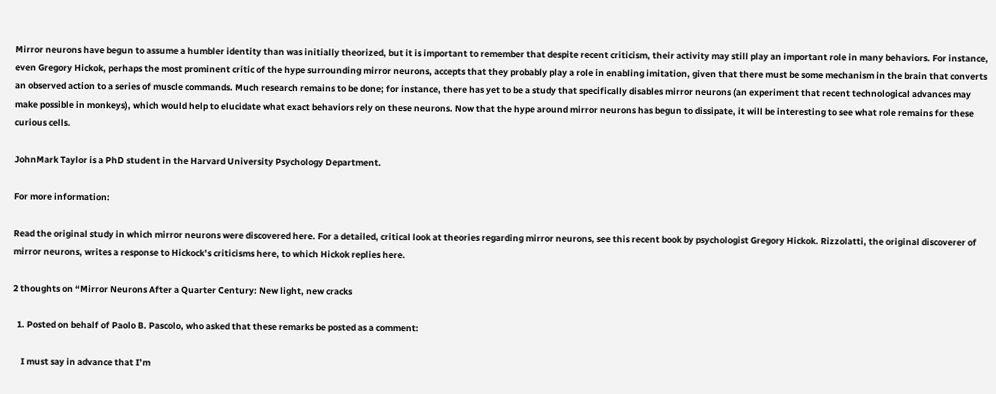Mirror neurons have begun to assume a humbler identity than was initially theorized, but it is important to remember that despite recent criticism, their activity may still play an important role in many behaviors. For instance, even Gregory Hickok, perhaps the most prominent critic of the hype surrounding mirror neurons, accepts that they probably play a role in enabling imitation, given that there must be some mechanism in the brain that converts an observed action to a series of muscle commands. Much research remains to be done; for instance, there has yet to be a study that specifically disables mirror neurons (an experiment that recent technological advances may make possible in monkeys), which would help to elucidate what exact behaviors rely on these neurons. Now that the hype around mirror neurons has begun to dissipate, it will be interesting to see what role remains for these curious cells.

JohnMark Taylor is a PhD student in the Harvard University Psychology Department.

For more information:

Read the original study in which mirror neurons were discovered here. For a detailed, critical look at theories regarding mirror neurons, see this recent book by psychologist Gregory Hickok. Rizzolatti, the original discoverer of mirror neurons, writes a response to Hickock’s criticisms here, to which Hickok replies here.

2 thoughts on “Mirror Neurons After a Quarter Century: New light, new cracks

  1. Posted on behalf of Paolo B. Pascolo, who asked that these remarks be posted as a comment:

    I must say in advance that I’m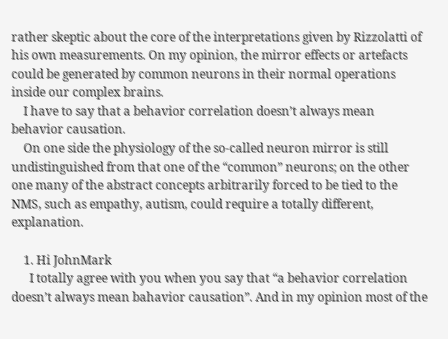rather skeptic about the core of the interpretations given by Rizzolatti of his own measurements. On my opinion, the mirror effects or artefacts could be generated by common neurons in their normal operations inside our complex brains.
    I have to say that a behavior correlation doesn’t always mean behavior causation.
    On one side the physiology of the so-called neuron mirror is still undistinguished from that one of the “common” neurons; on the other one many of the abstract concepts arbitrarily forced to be tied to the NMS, such as empathy, autism, could require a totally different, explanation.

    1. Hi JohnMark
      I totally agree with you when you say that “a behavior correlation doesn’t always mean bahavior causation”. And in my opinion most of the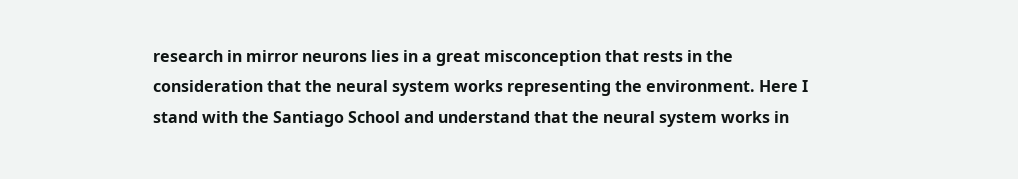research in mirror neurons lies in a great misconception that rests in the consideration that the neural system works representing the environment. Here I stand with the Santiago School and understand that the neural system works in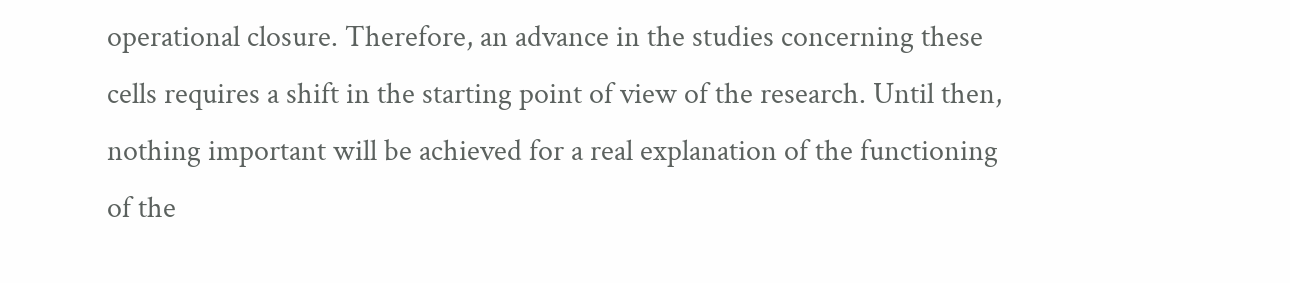operational closure. Therefore, an advance in the studies concerning these cells requires a shift in the starting point of view of the research. Until then, nothing important will be achieved for a real explanation of the functioning of the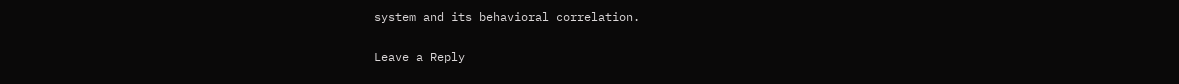system and its behavioral correlation.

Leave a Reply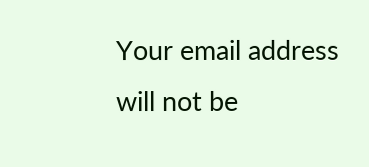Your email address will not be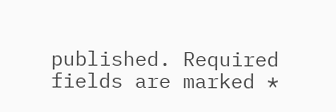published. Required fields are marked *